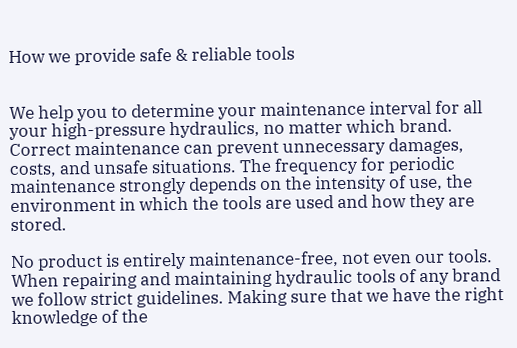How we provide safe & reliable tools


We help you to determine your maintenance interval for all your high-pressure hydraulics, no matter which brand. Correct maintenance can prevent unnecessary damages, costs, and unsafe situations. The frequency for periodic maintenance strongly depends on the intensity of use, the environment in which the tools are used and how they are stored.

No product is entirely maintenance-free, not even our tools. When repairing and maintaining hydraulic tools of any brand we follow strict guidelines. Making sure that we have the right knowledge of the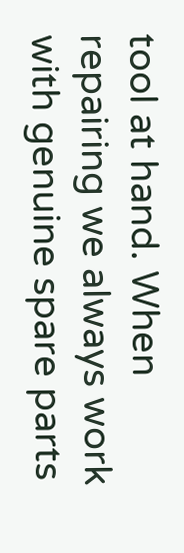tool at hand. When repairing we always work with genuine spare parts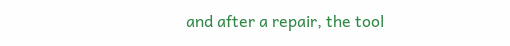and after a repair, the tool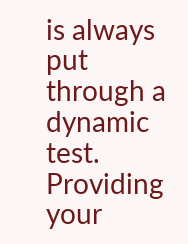is always put through a dynamic test. Providing your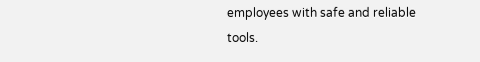employees with safe and reliable tools.